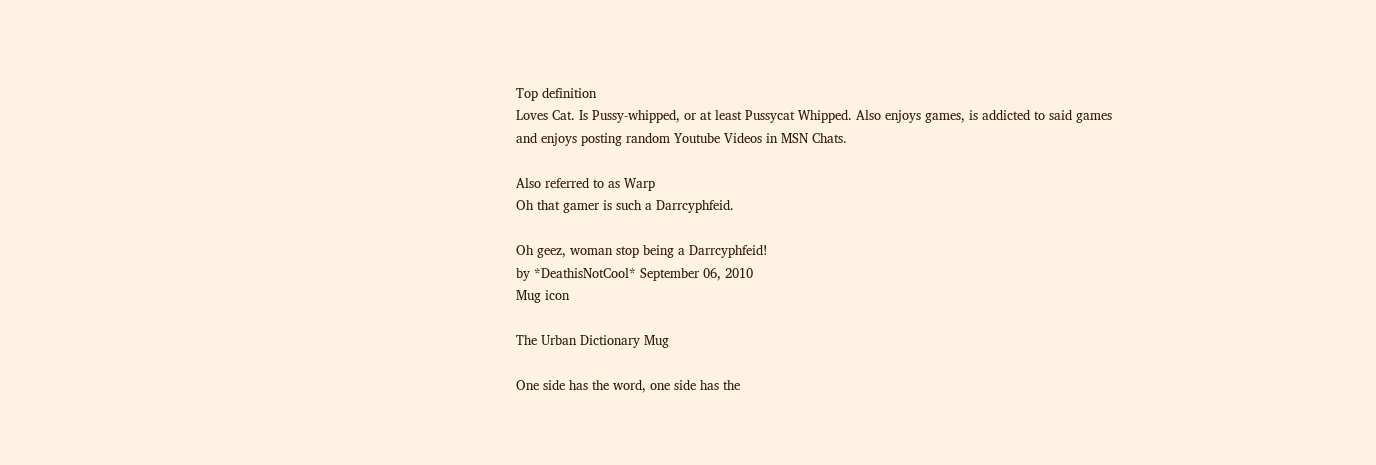Top definition
Loves Cat. Is Pussy-whipped, or at least Pussycat Whipped. Also enjoys games, is addicted to said games and enjoys posting random Youtube Videos in MSN Chats.

Also referred to as Warp
Oh that gamer is such a Darrcyphfeid.

Oh geez, woman stop being a Darrcyphfeid!
by *DeathisNotCool* September 06, 2010
Mug icon

The Urban Dictionary Mug

One side has the word, one side has the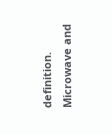definition. Microwave and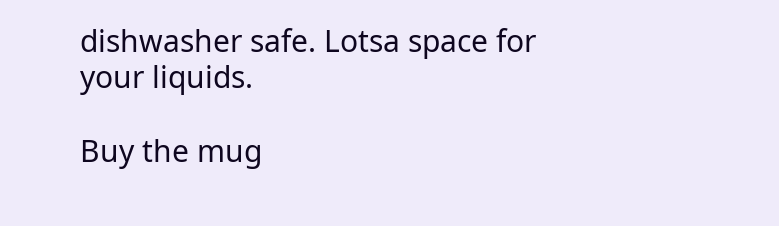dishwasher safe. Lotsa space for your liquids.

Buy the mug